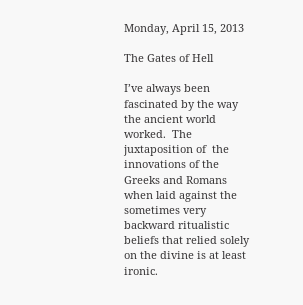Monday, April 15, 2013

The Gates of Hell

I’ve always been fascinated by the way the ancient world worked.  The juxtaposition of  the innovations of the Greeks and Romans when laid against the sometimes very backward ritualistic beliefs that relied solely on the divine is at least ironic.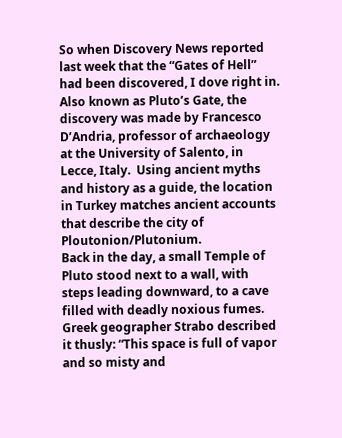So when Discovery News reported last week that the “Gates of Hell” had been discovered, I dove right in.
Also known as Pluto’s Gate, the discovery was made by Francesco D’Andria, professor of archaeology at the University of Salento, in Lecce, Italy.  Using ancient myths and history as a guide, the location in Turkey matches ancient accounts that describe the city of Ploutonion/Plutonium.
Back in the day, a small Temple of Pluto stood next to a wall, with steps leading downward, to a cave filled with deadly noxious fumes. Greek geographer Strabo described it thusly: “This space is full of vapor and so misty and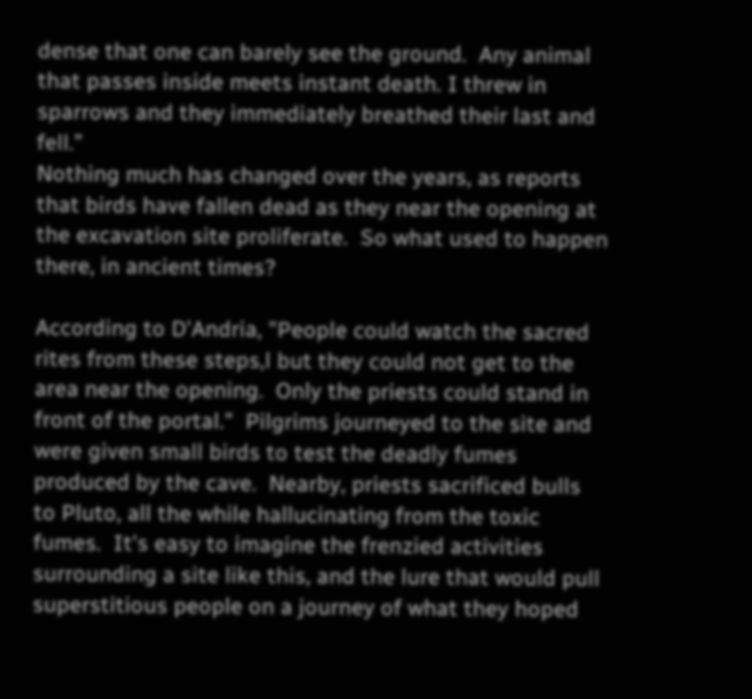dense that one can barely see the ground.  Any animal that passes inside meets instant death. I threw in sparrows and they immediately breathed their last and fell.”
Nothing much has changed over the years, as reports that birds have fallen dead as they near the opening at the excavation site proliferate.  So what used to happen there, in ancient times?

According to D'Andria, "People could watch the sacred rites from these steps,l but they could not get to the area near the opening.  Only the priests could stand in front of the portal."  Pilgrims journeyed to the site and were given small birds to test the deadly fumes produced by the cave.  Nearby, priests sacrificed bulls to Pluto, all the while hallucinating from the toxic fumes.  It's easy to imagine the frenzied activities surrounding a site like this, and the lure that would pull superstitious people on a journey of what they hoped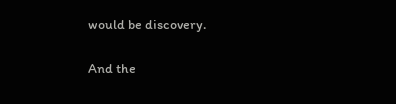would be discovery.

And the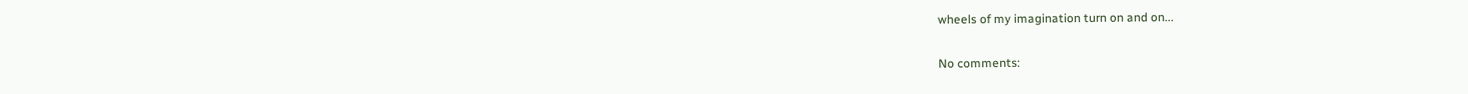wheels of my imagination turn on and on...

No comments: